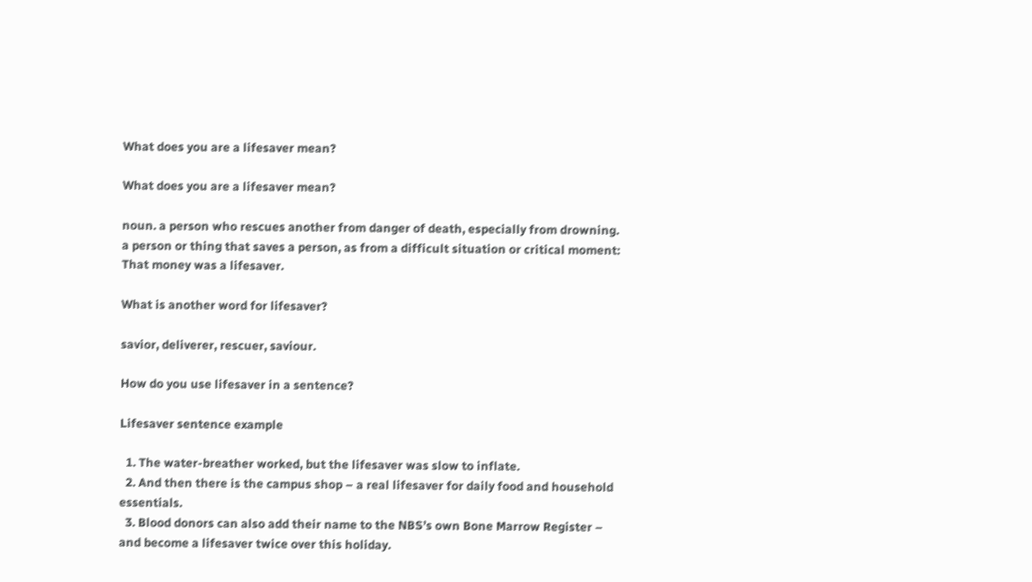What does you are a lifesaver mean?

What does you are a lifesaver mean?

noun. a person who rescues another from danger of death, especially from drowning. a person or thing that saves a person, as from a difficult situation or critical moment: That money was a lifesaver.

What is another word for lifesaver?

savior, deliverer, rescuer, saviour.

How do you use lifesaver in a sentence?

Lifesaver sentence example

  1. The water-breather worked, but the lifesaver was slow to inflate.
  2. And then there is the campus shop – a real lifesaver for daily food and household essentials.
  3. Blood donors can also add their name to the NBS’s own Bone Marrow Register – and become a lifesaver twice over this holiday.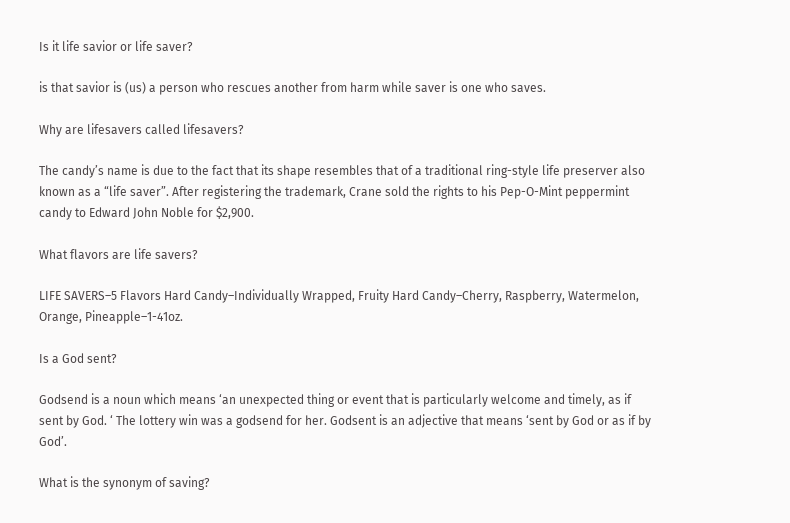Is it life savior or life saver?

is that savior is (us) a person who rescues another from harm while saver is one who saves.

Why are lifesavers called lifesavers?

The candy’s name is due to the fact that its shape resembles that of a traditional ring-style life preserver also known as a “life saver”. After registering the trademark, Crane sold the rights to his Pep-O-Mint peppermint candy to Edward John Noble for $2,900.

What flavors are life savers?

LIFE SAVERS–5 Flavors Hard Candy–Individually Wrapped, Fruity Hard Candy–Cherry, Raspberry, Watermelon, Orange, Pineapple–1-41oz.

Is a God sent?

Godsend is a noun which means ‘an unexpected thing or event that is particularly welcome and timely, as if sent by God. ‘ The lottery win was a godsend for her. Godsent is an adjective that means ‘sent by God or as if by God’.

What is the synonym of saving?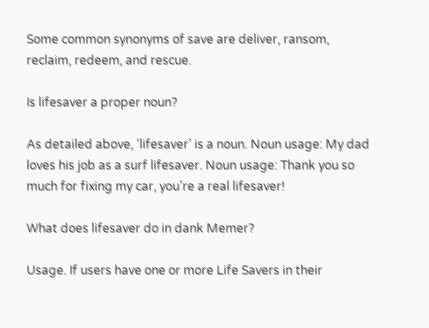Some common synonyms of save are deliver, ransom, reclaim, redeem, and rescue.

Is lifesaver a proper noun?

As detailed above, ‘lifesaver’ is a noun. Noun usage: My dad loves his job as a surf lifesaver. Noun usage: Thank you so much for fixing my car, you’re a real lifesaver!

What does lifesaver do in dank Memer?

Usage. If users have one or more Life Savers in their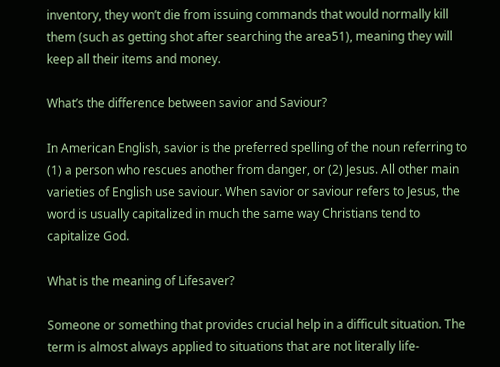inventory, they won’t die from issuing commands that would normally kill them (such as getting shot after searching the area51), meaning they will keep all their items and money.

What’s the difference between savior and Saviour?

In American English, savior is the preferred spelling of the noun referring to (1) a person who rescues another from danger, or (2) Jesus. All other main varieties of English use saviour. When savior or saviour refers to Jesus, the word is usually capitalized in much the same way Christians tend to capitalize God.

What is the meaning of Lifesaver?

Someone or something that provides crucial help in a difficult situation. The term is almost always applied to situations that are not literally life-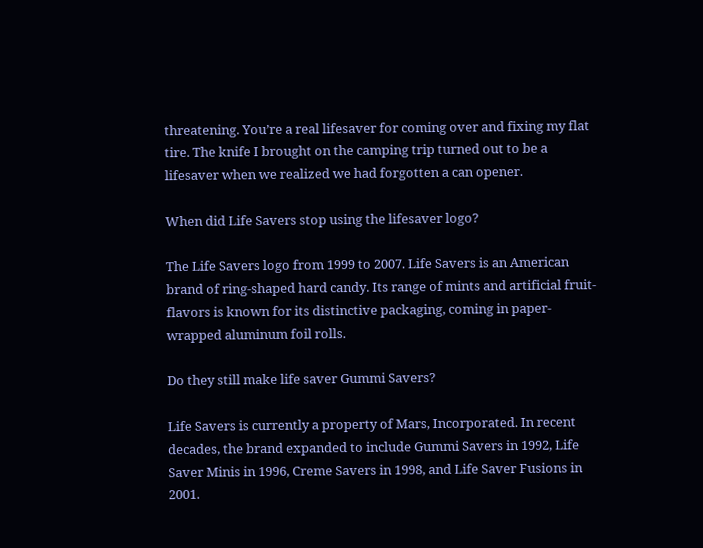threatening. You’re a real lifesaver for coming over and fixing my flat tire. The knife I brought on the camping trip turned out to be a lifesaver when we realized we had forgotten a can opener.

When did Life Savers stop using the lifesaver logo?

The Life Savers logo from 1999 to 2007. Life Savers is an American brand of ring-shaped hard candy. Its range of mints and artificial fruit-flavors is known for its distinctive packaging, coming in paper-wrapped aluminum foil rolls.

Do they still make life saver Gummi Savers?

Life Savers is currently a property of Mars, Incorporated. In recent decades, the brand expanded to include Gummi Savers in 1992, Life Saver Minis in 1996, Creme Savers in 1998, and Life Saver Fusions in 2001.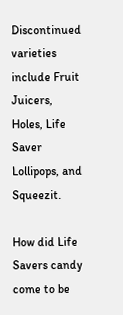Discontinued varieties include Fruit Juicers, Holes, Life Saver Lollipops, and Squeezit.

How did Life Savers candy come to be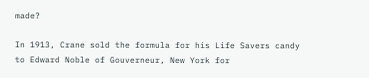made?

In 1913, Crane sold the formula for his Life Savers candy to Edward Noble of Gouverneur, New York for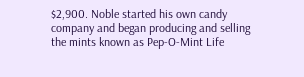$2,900. Noble started his own candy company and began producing and selling the mints known as Pep-O-Mint Life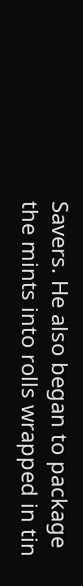Savers. He also began to package the mints into rolls wrapped in tin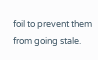foil to prevent them from going stale.